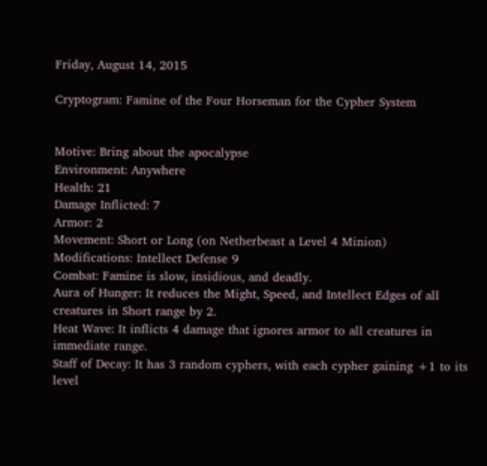Friday, August 14, 2015

Cryptogram: Famine of the Four Horseman for the Cypher System


Motive: Bring about the apocalypse
Environment: Anywhere
Health: 21
Damage Inflicted: 7
Armor: 2
Movement: Short or Long (on Netherbeast a Level 4 Minion)
Modifications: Intellect Defense 9
Combat: Famine is slow, insidious, and deadly.
Aura of Hunger: It reduces the Might, Speed, and Intellect Edges of all creatures in Short range by 2.
Heat Wave: It inflicts 4 damage that ignores armor to all creatures in immediate range.
Staff of Decay: It has 3 random cyphers, with each cypher gaining +1 to its level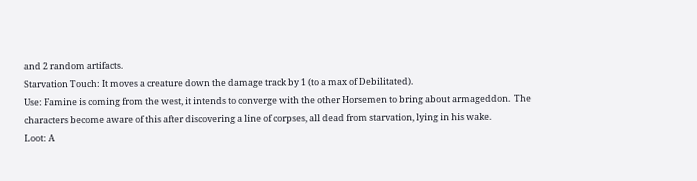and 2 random artifacts.
Starvation Touch: It moves a creature down the damage track by 1 (to a max of Debilitated).
Use: Famine is coming from the west, it intends to converge with the other Horsemen to bring about armageddon.  The characters become aware of this after discovering a line of corpses, all dead from starvation, lying in his wake.
Loot: A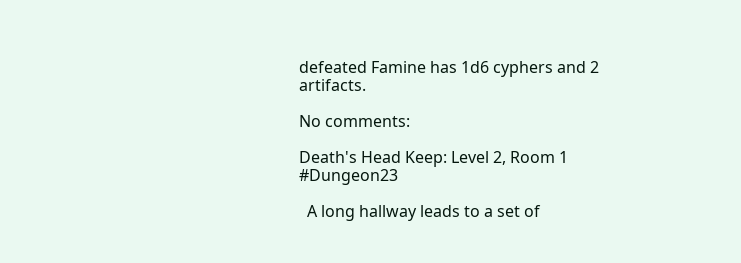defeated Famine has 1d6 cyphers and 2 artifacts.

No comments:

Death's Head Keep: Level 2, Room 1 #Dungeon23

  A long hallway leads to a set of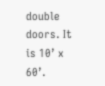double doors. It is 10’ x 60’.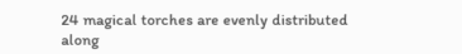24 magical torches are evenly distributed along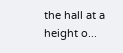the hall at a height o...